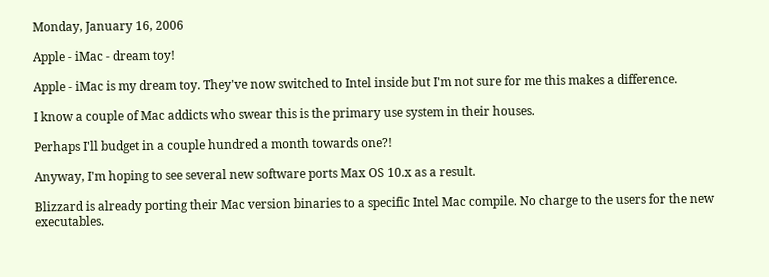Monday, January 16, 2006

Apple - iMac - dream toy!

Apple - iMac is my dream toy. They've now switched to Intel inside but I'm not sure for me this makes a difference.

I know a couple of Mac addicts who swear this is the primary use system in their houses.

Perhaps I'll budget in a couple hundred a month towards one?!

Anyway, I'm hoping to see several new software ports Max OS 10.x as a result.

Blizzard is already porting their Mac version binaries to a specific Intel Mac compile. No charge to the users for the new executables.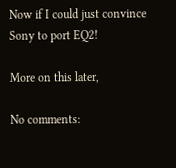Now if I could just convince Sony to port EQ2!

More on this later,

No comments: